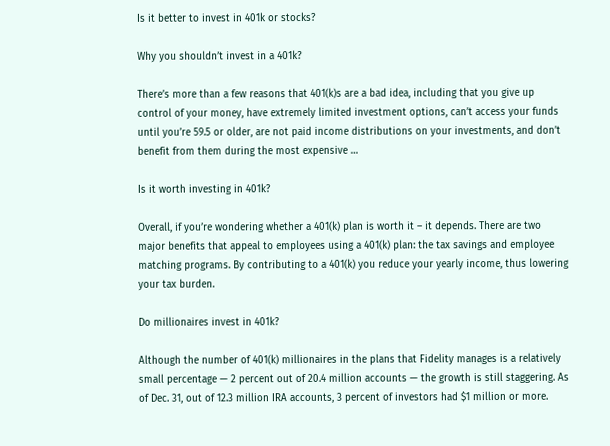Is it better to invest in 401k or stocks?

Why you shouldn’t invest in a 401k?

There’s more than a few reasons that 401(k)s are a bad idea, including that you give up control of your money, have extremely limited investment options, can’t access your funds until you’re 59.5 or older, are not paid income distributions on your investments, and don’t benefit from them during the most expensive …

Is it worth investing in 401k?

Overall, if you’re wondering whether a 401(k) plan is worth it – it depends. There are two major benefits that appeal to employees using a 401(k) plan: the tax savings and employee matching programs. By contributing to a 401(k) you reduce your yearly income, thus lowering your tax burden.

Do millionaires invest in 401k?

Although the number of 401(k) millionaires in the plans that Fidelity manages is a relatively small percentage — 2 percent out of 20.4 million accounts — the growth is still staggering. As of Dec. 31, out of 12.3 million IRA accounts, 3 percent of investors had $1 million or more.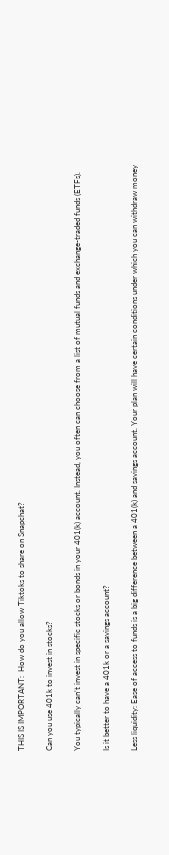THIS IS IMPORTANT:  How do you allow Tiktoks to share on Snapchat?

Can you use 401k to invest in stocks?

You typically can’t invest in specific stocks or bonds in your 401(k) account. Instead, you often can choose from a list of mutual funds and exchange-traded funds (ETFs).

Is it better to have a 401k or a savings account?

Less liquidity: Ease of access to funds is a big difference between a 401(k) and savings account. Your plan will have certain conditions under which you can withdraw money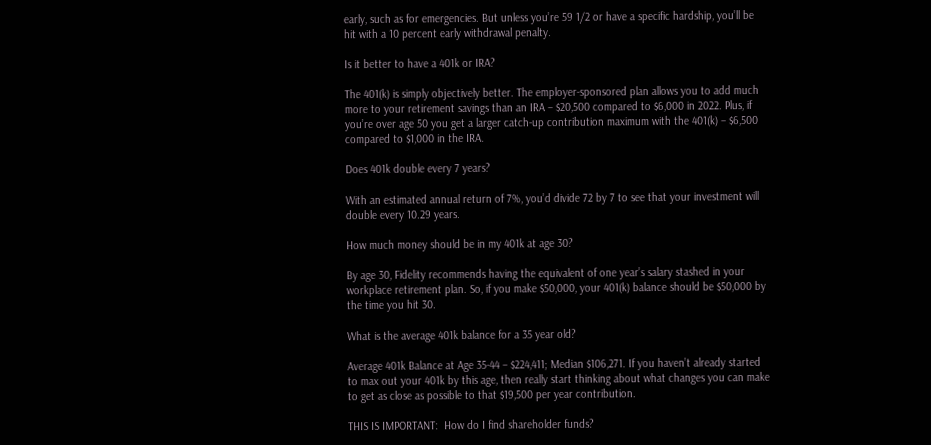early, such as for emergencies. But unless you’re 59 1/2 or have a specific hardship, you’ll be hit with a 10 percent early withdrawal penalty.

Is it better to have a 401k or IRA?

The 401(k) is simply objectively better. The employer-sponsored plan allows you to add much more to your retirement savings than an IRA – $20,500 compared to $6,000 in 2022. Plus, if you’re over age 50 you get a larger catch-up contribution maximum with the 401(k) – $6,500 compared to $1,000 in the IRA.

Does 401k double every 7 years?

With an estimated annual return of 7%, you’d divide 72 by 7 to see that your investment will double every 10.29 years.

How much money should be in my 401k at age 30?

By age 30, Fidelity recommends having the equivalent of one year’s salary stashed in your workplace retirement plan. So, if you make $50,000, your 401(k) balance should be $50,000 by the time you hit 30.

What is the average 401k balance for a 35 year old?

Average 401k Balance at Age 35-44 – $224,411; Median $106,271. If you haven’t already started to max out your 401k by this age, then really start thinking about what changes you can make to get as close as possible to that $19,500 per year contribution.

THIS IS IMPORTANT:  How do I find shareholder funds?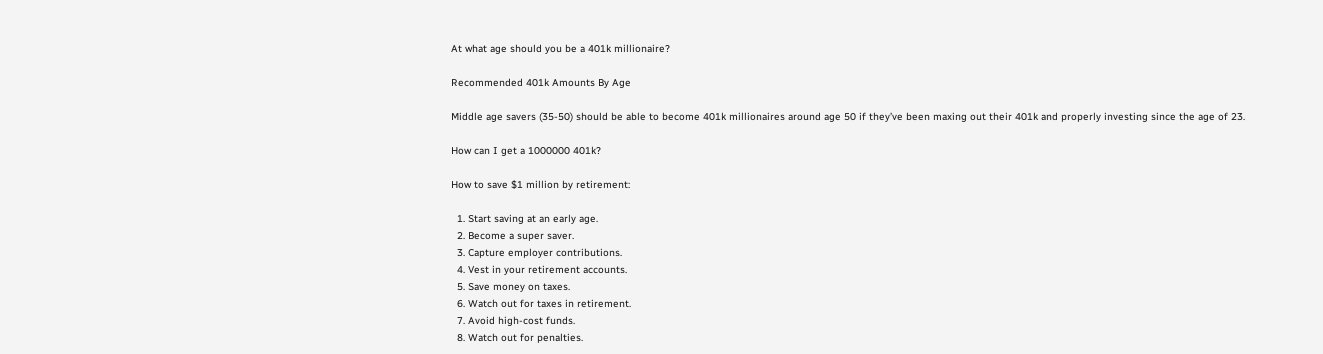At what age should you be a 401k millionaire?

Recommended 401k Amounts By Age

Middle age savers (35-50) should be able to become 401k millionaires around age 50 if they’ve been maxing out their 401k and properly investing since the age of 23.

How can I get a 1000000 401k?

How to save $1 million by retirement:

  1. Start saving at an early age.
  2. Become a super saver.
  3. Capture employer contributions.
  4. Vest in your retirement accounts.
  5. Save money on taxes.
  6. Watch out for taxes in retirement.
  7. Avoid high-cost funds.
  8. Watch out for penalties.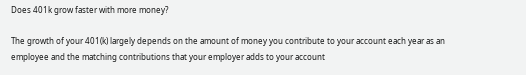Does 401k grow faster with more money?

The growth of your 401(k) largely depends on the amount of money you contribute to your account each year as an employee and the matching contributions that your employer adds to your account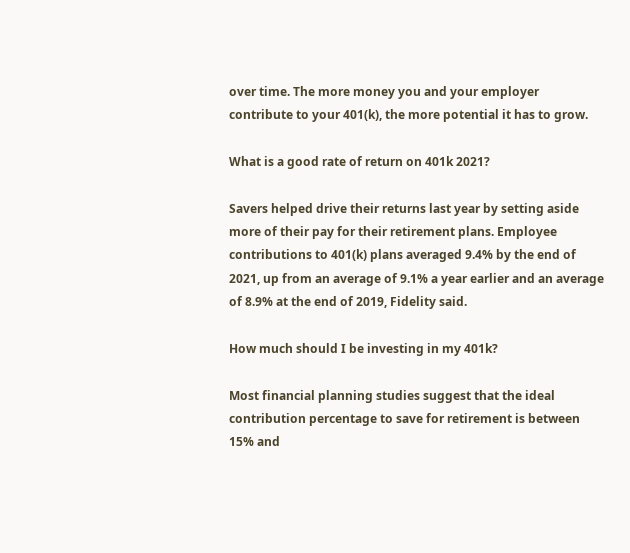over time. The more money you and your employer contribute to your 401(k), the more potential it has to grow.

What is a good rate of return on 401k 2021?

Savers helped drive their returns last year by setting aside more of their pay for their retirement plans. Employee contributions to 401(k) plans averaged 9.4% by the end of 2021, up from an average of 9.1% a year earlier and an average of 8.9% at the end of 2019, Fidelity said.

How much should I be investing in my 401k?

Most financial planning studies suggest that the ideal contribution percentage to save for retirement is between 15% and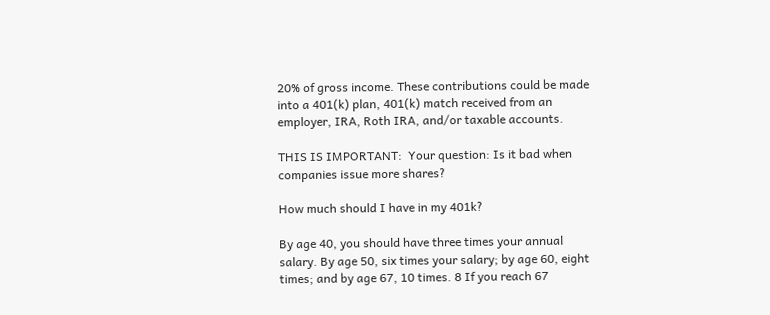20% of gross income. These contributions could be made into a 401(k) plan, 401(k) match received from an employer, IRA, Roth IRA, and/or taxable accounts.

THIS IS IMPORTANT:  Your question: Is it bad when companies issue more shares?

How much should I have in my 401k?

By age 40, you should have three times your annual salary. By age 50, six times your salary; by age 60, eight times; and by age 67, 10 times. 8 If you reach 67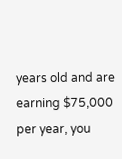years old and are earning $75,000 per year, you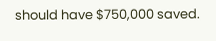should have $750,000 saved.